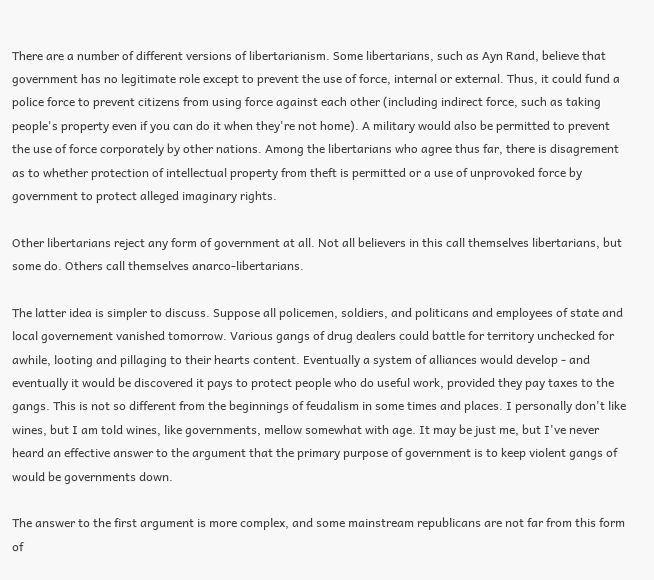There are a number of different versions of libertarianism. Some libertarians, such as Ayn Rand, believe that government has no legitimate role except to prevent the use of force, internal or external. Thus, it could fund a police force to prevent citizens from using force against each other (including indirect force, such as taking people's property even if you can do it when they're not home). A military would also be permitted to prevent the use of force corporately by other nations. Among the libertarians who agree thus far, there is disagrement as to whether protection of intellectual property from theft is permitted or a use of unprovoked force by government to protect alleged imaginary rights.

Other libertarians reject any form of government at all. Not all believers in this call themselves libertarians, but some do. Others call themselves anarco-libertarians.

The latter idea is simpler to discuss. Suppose all policemen, soldiers, and politicans and employees of state and local governement vanished tomorrow. Various gangs of drug dealers could battle for territory unchecked for awhile, looting and pillaging to their hearts content. Eventually a system of alliances would develop - and eventually it would be discovered it pays to protect people who do useful work, provided they pay taxes to the gangs. This is not so different from the beginnings of feudalism in some times and places. I personally don't like wines, but I am told wines, like governments, mellow somewhat with age. It may be just me, but I've never heard an effective answer to the argument that the primary purpose of government is to keep violent gangs of would be governments down.

The answer to the first argument is more complex, and some mainstream republicans are not far from this form of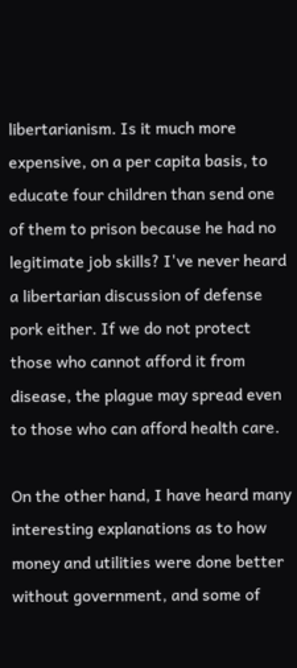libertarianism. Is it much more expensive, on a per capita basis, to educate four children than send one of them to prison because he had no legitimate job skills? I've never heard a libertarian discussion of defense pork either. If we do not protect those who cannot afford it from disease, the plague may spread even to those who can afford health care.

On the other hand, I have heard many interesting explanations as to how money and utilities were done better without government, and some of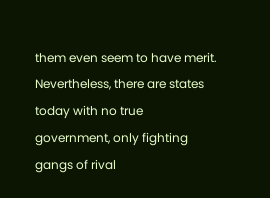them even seem to have merit. Nevertheless, there are states today with no true government, only fighting gangs of rival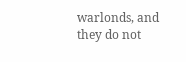warlonds, and they do not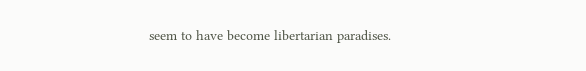seem to have become libertarian paradises.